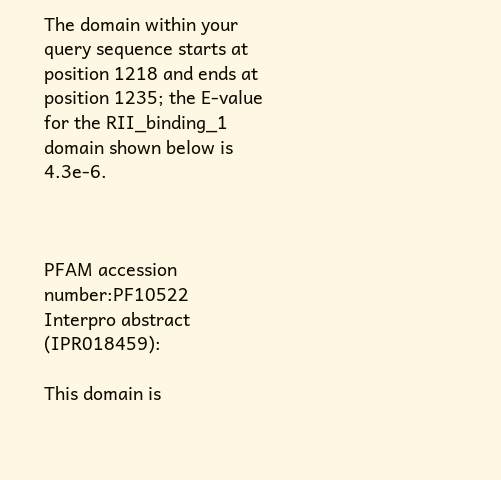The domain within your query sequence starts at position 1218 and ends at position 1235; the E-value for the RII_binding_1 domain shown below is 4.3e-6.



PFAM accession number:PF10522
Interpro abstract (IPR018459):

This domain is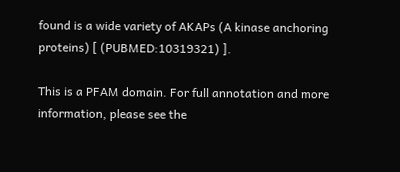found is a wide variety of AKAPs (A kinase anchoring proteins) [ (PUBMED:10319321) ].

This is a PFAM domain. For full annotation and more information, please see the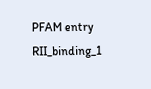PFAM entry RII_binding_1